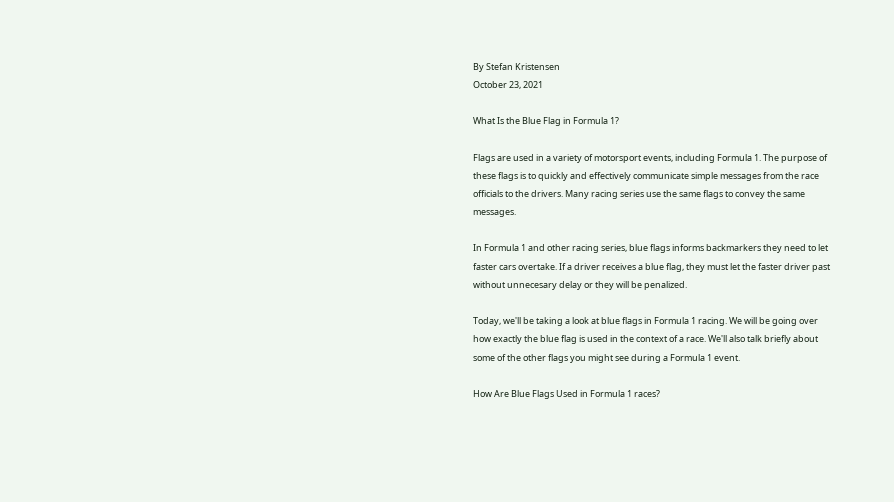By Stefan Kristensen
October 23, 2021

What Is the Blue Flag in Formula 1?

Flags are used in a variety of motorsport events, including Formula 1. The purpose of these flags is to quickly and effectively communicate simple messages from the race officials to the drivers. Many racing series use the same flags to convey the same messages.

In Formula 1 and other racing series, blue flags informs backmarkers they need to let faster cars overtake. If a driver receives a blue flag, they must let the faster driver past without unnecesary delay or they will be penalized.

Today, we'll be taking a look at blue flags in Formula 1 racing. We will be going over how exactly the blue flag is used in the context of a race. We'll also talk briefly about some of the other flags you might see during a Formula 1 event.

How Are Blue Flags Used in Formula 1 races?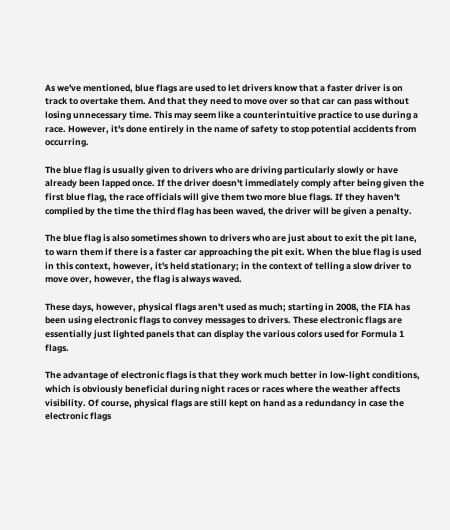As we've mentioned, blue flags are used to let drivers know that a faster driver is on track to overtake them. And that they need to move over so that car can pass without losing unnecessary time. This may seem like a counterintuitive practice to use during a race. However, it's done entirely in the name of safety to stop potential accidents from occurring.

The blue flag is usually given to drivers who are driving particularly slowly or have already been lapped once. If the driver doesn't immediately comply after being given the first blue flag, the race officials will give them two more blue flags. If they haven't complied by the time the third flag has been waved, the driver will be given a penalty.

The blue flag is also sometimes shown to drivers who are just about to exit the pit lane, to warn them if there is a faster car approaching the pit exit. When the blue flag is used in this context, however, it's held stationary; in the context of telling a slow driver to move over, however, the flag is always waved.

These days, however, physical flags aren't used as much; starting in 2008, the FIA has been using electronic flags to convey messages to drivers. These electronic flags are essentially just lighted panels that can display the various colors used for Formula 1 flags.

The advantage of electronic flags is that they work much better in low-light conditions, which is obviously beneficial during night races or races where the weather affects visibility. Of course, physical flags are still kept on hand as a redundancy in case the electronic flags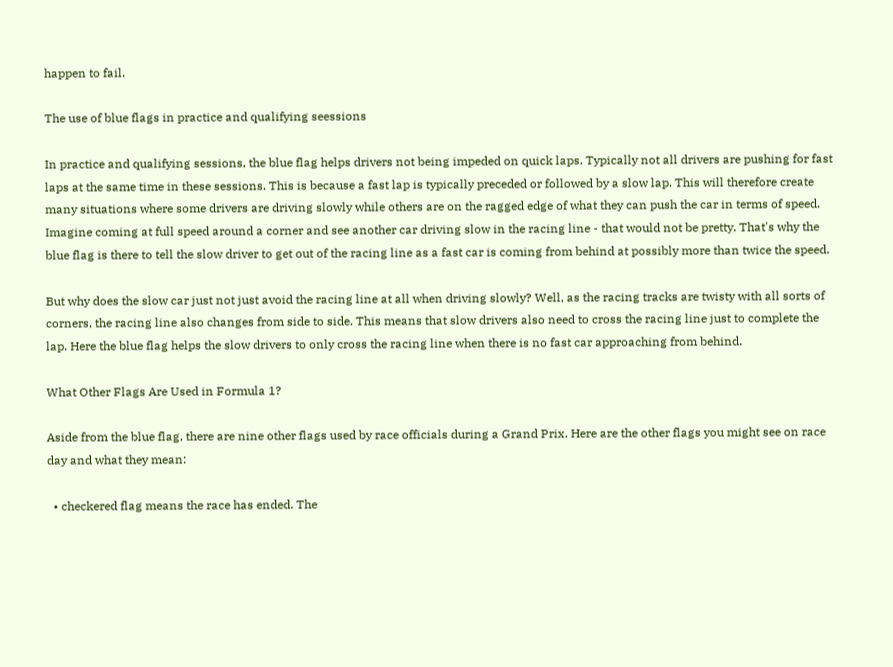happen to fail.

The use of blue flags in practice and qualifying seessions

In practice and qualifying sessions, the blue flag helps drivers not being impeded on quick laps. Typically not all drivers are pushing for fast laps at the same time in these sessions. This is because a fast lap is typically preceded or followed by a slow lap. This will therefore create many situations where some drivers are driving slowly while others are on the ragged edge of what they can push the car in terms of speed. Imagine coming at full speed around a corner and see another car driving slow in the racing line - that would not be pretty. That's why the blue flag is there to tell the slow driver to get out of the racing line as a fast car is coming from behind at possibly more than twice the speed.

But why does the slow car just not just avoid the racing line at all when driving slowly? Well, as the racing tracks are twisty with all sorts of corners, the racing line also changes from side to side. This means that slow drivers also need to cross the racing line just to complete the lap. Here the blue flag helps the slow drivers to only cross the racing line when there is no fast car approaching from behind.

What Other Flags Are Used in Formula 1?

Aside from the blue flag, there are nine other flags used by race officials during a Grand Prix. Here are the other flags you might see on race day and what they mean:

  • checkered flag means the race has ended. The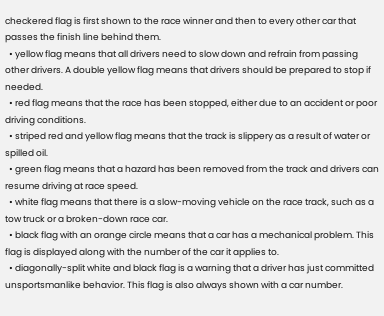checkered flag is first shown to the race winner and then to every other car that passes the finish line behind them.
  • yellow flag means that all drivers need to slow down and refrain from passing other drivers. A double yellow flag means that drivers should be prepared to stop if needed.
  • red flag means that the race has been stopped, either due to an accident or poor driving conditions.
  • striped red and yellow flag means that the track is slippery as a result of water or spilled oil.
  • green flag means that a hazard has been removed from the track and drivers can resume driving at race speed.
  • white flag means that there is a slow-moving vehicle on the race track, such as a tow truck or a broken-down race car.
  • black flag with an orange circle means that a car has a mechanical problem. This flag is displayed along with the number of the car it applies to.
  • diagonally-split white and black flag is a warning that a driver has just committed unsportsmanlike behavior. This flag is also always shown with a car number.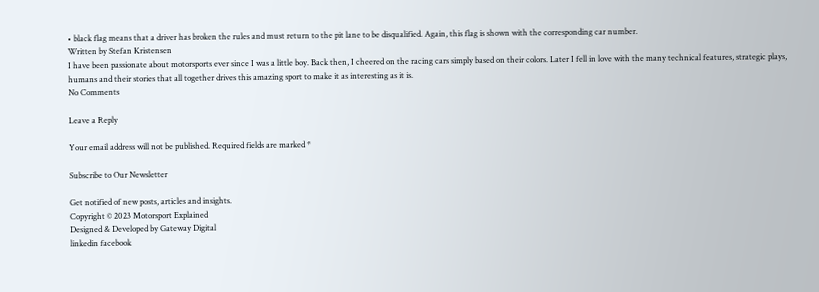• black flag means that a driver has broken the rules and must return to the pit lane to be disqualified. Again, this flag is shown with the corresponding car number.
Written by Stefan Kristensen
I have been passionate about motorsports ever since I was a little boy. Back then, I cheered on the racing cars simply based on their colors. Later I fell in love with the many technical features, strategic plays, humans and their stories that all together drives this amazing sport to make it as interesting as it is.
No Comments

Leave a Reply

Your email address will not be published. Required fields are marked *

Subscribe to Our Newsletter

Get notified of new posts, articles and insights.
Copyright © 2023 Motorsport Explained
Designed & Developed by Gateway Digital
linkedin facebook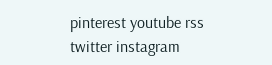pinterest youtube rss twitter instagram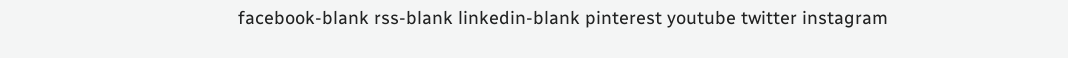facebook-blank rss-blank linkedin-blank pinterest youtube twitter instagram